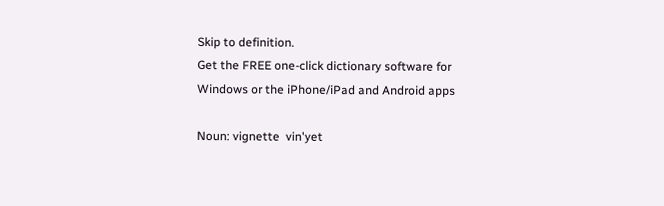Skip to definition.
Get the FREE one-click dictionary software for Windows or the iPhone/iPad and Android apps

Noun: vignette  vin'yet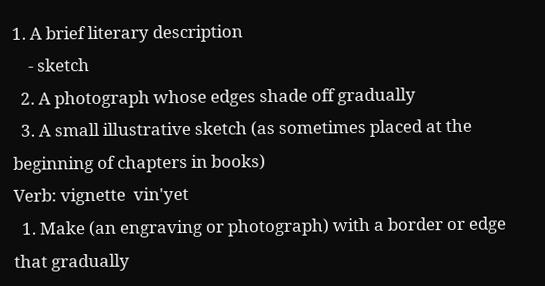1. A brief literary description
    - sketch
  2. A photograph whose edges shade off gradually
  3. A small illustrative sketch (as sometimes placed at the beginning of chapters in books)
Verb: vignette  vin'yet
  1. Make (an engraving or photograph) with a border or edge that gradually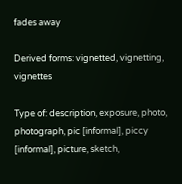fades away

Derived forms: vignetted, vignetting, vignettes

Type of: description, exposure, photo, photograph, pic [informal], piccy [informal], picture, sketch,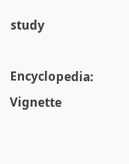study

Encyclopedia: Vignette